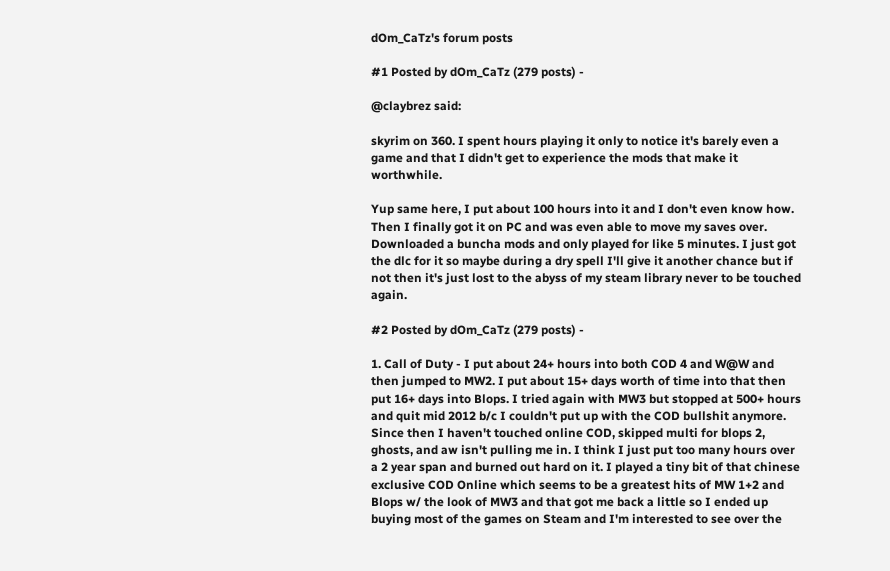dOm_CaTz's forum posts

#1 Posted by dOm_CaTz (279 posts) -

@claybrez said:

skyrim on 360. I spent hours playing it only to notice it's barely even a game and that I didn't get to experience the mods that make it worthwhile.

Yup same here, I put about 100 hours into it and I don't even know how. Then I finally got it on PC and was even able to move my saves over. Downloaded a buncha mods and only played for like 5 minutes. I just got the dlc for it so maybe during a dry spell I'll give it another chance but if not then it's just lost to the abyss of my steam library never to be touched again.

#2 Posted by dOm_CaTz (279 posts) -

1. Call of Duty - I put about 24+ hours into both COD 4 and W@W and then jumped to MW2. I put about 15+ days worth of time into that then put 16+ days into Blops. I tried again with MW3 but stopped at 500+ hours and quit mid 2012 b/c I couldn't put up with the COD bullshit anymore. Since then I haven't touched online COD, skipped multi for blops 2, ghosts, and aw isn't pulling me in. I think I just put too many hours over a 2 year span and burned out hard on it. I played a tiny bit of that chinese exclusive COD Online which seems to be a greatest hits of MW 1+2 and Blops w/ the look of MW3 and that got me back a little so I ended up buying most of the games on Steam and I'm interested to see over the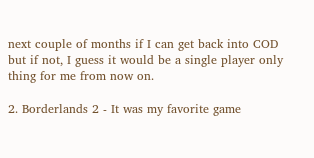next couple of months if I can get back into COD but if not, I guess it would be a single player only thing for me from now on.

2. Borderlands 2 - It was my favorite game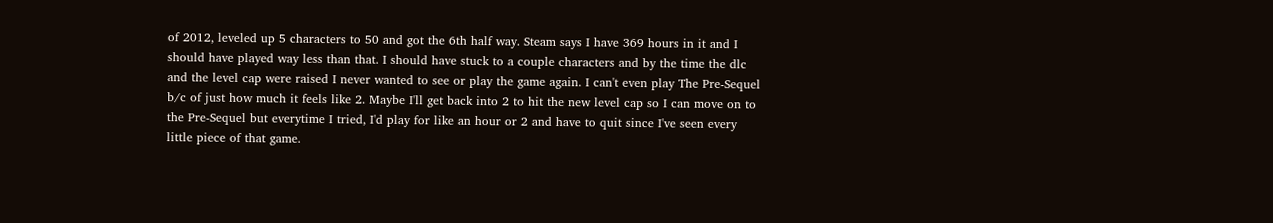of 2012, leveled up 5 characters to 50 and got the 6th half way. Steam says I have 369 hours in it and I should have played way less than that. I should have stuck to a couple characters and by the time the dlc and the level cap were raised I never wanted to see or play the game again. I can't even play The Pre-Sequel b/c of just how much it feels like 2. Maybe I'll get back into 2 to hit the new level cap so I can move on to the Pre-Sequel but everytime I tried, I'd play for like an hour or 2 and have to quit since I've seen every little piece of that game.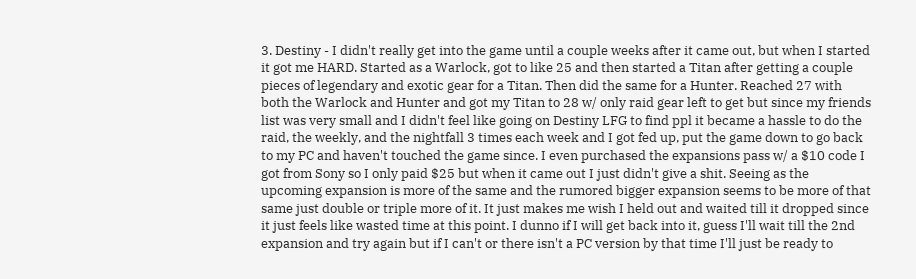3. Destiny - I didn't really get into the game until a couple weeks after it came out, but when I started it got me HARD. Started as a Warlock, got to like 25 and then started a Titan after getting a couple pieces of legendary and exotic gear for a Titan. Then did the same for a Hunter. Reached 27 with both the Warlock and Hunter and got my Titan to 28 w/ only raid gear left to get but since my friends list was very small and I didn't feel like going on Destiny LFG to find ppl it became a hassle to do the raid, the weekly, and the nightfall 3 times each week and I got fed up, put the game down to go back to my PC and haven't touched the game since. I even purchased the expansions pass w/ a $10 code I got from Sony so I only paid $25 but when it came out I just didn't give a shit. Seeing as the upcoming expansion is more of the same and the rumored bigger expansion seems to be more of that same just double or triple more of it. It just makes me wish I held out and waited till it dropped since it just feels like wasted time at this point. I dunno if I will get back into it, guess I'll wait till the 2nd expansion and try again but if I can't or there isn't a PC version by that time I'll just be ready to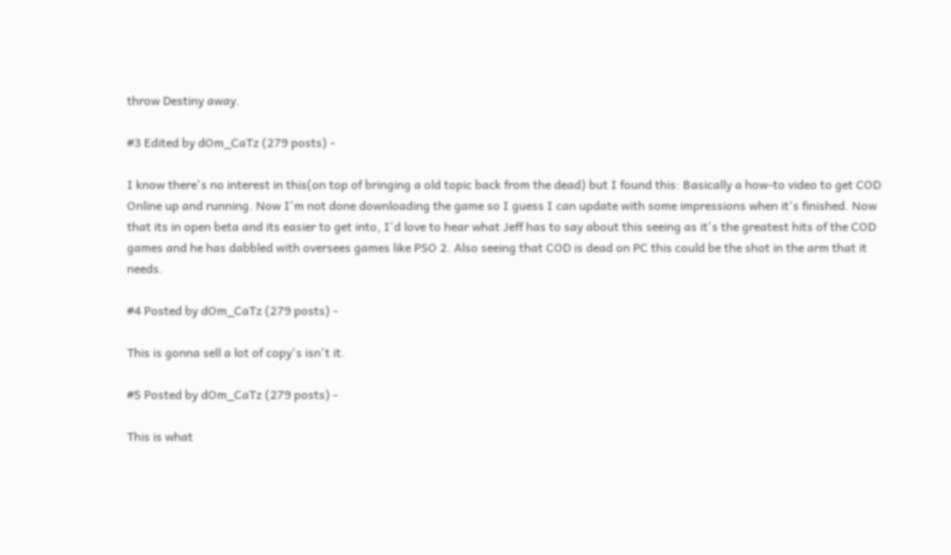throw Destiny away.

#3 Edited by dOm_CaTz (279 posts) -

I know there's no interest in this(on top of bringing a old topic back from the dead) but I found this: Basically a how-to video to get COD Online up and running. Now I'm not done downloading the game so I guess I can update with some impressions when it's finished. Now that its in open beta and its easier to get into, I'd love to hear what Jeff has to say about this seeing as it's the greatest hits of the COD games and he has dabbled with oversees games like PSO 2. Also seeing that COD is dead on PC this could be the shot in the arm that it needs.

#4 Posted by dOm_CaTz (279 posts) -

This is gonna sell a lot of copy's isn't it.

#5 Posted by dOm_CaTz (279 posts) -

This is what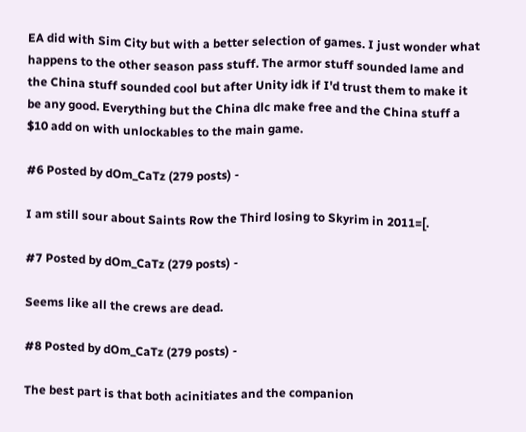EA did with Sim City but with a better selection of games. I just wonder what happens to the other season pass stuff. The armor stuff sounded lame and the China stuff sounded cool but after Unity idk if I'd trust them to make it be any good. Everything but the China dlc make free and the China stuff a $10 add on with unlockables to the main game.

#6 Posted by dOm_CaTz (279 posts) -

I am still sour about Saints Row the Third losing to Skyrim in 2011=[.

#7 Posted by dOm_CaTz (279 posts) -

Seems like all the crews are dead.

#8 Posted by dOm_CaTz (279 posts) -

The best part is that both acinitiates and the companion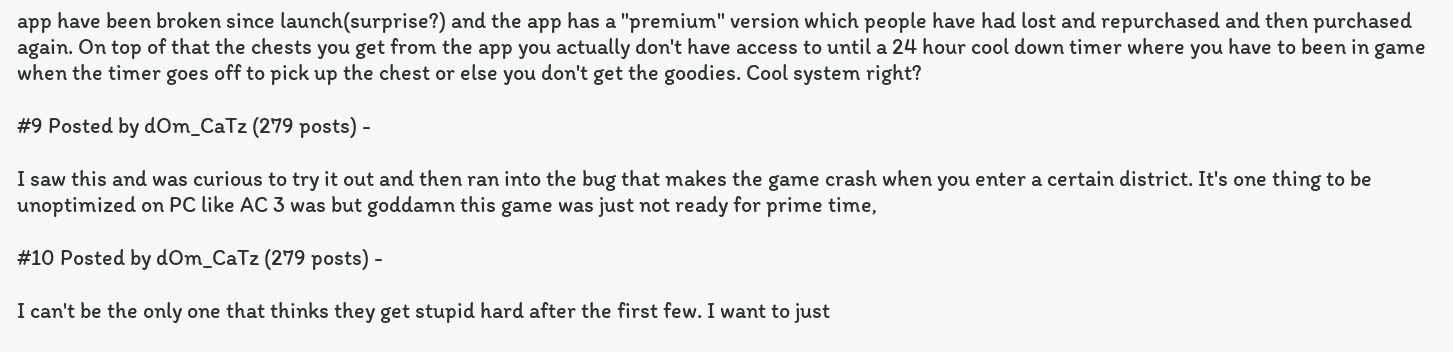app have been broken since launch(surprise?) and the app has a "premium" version which people have had lost and repurchased and then purchased again. On top of that the chests you get from the app you actually don't have access to until a 24 hour cool down timer where you have to been in game when the timer goes off to pick up the chest or else you don't get the goodies. Cool system right?

#9 Posted by dOm_CaTz (279 posts) -

I saw this and was curious to try it out and then ran into the bug that makes the game crash when you enter a certain district. It's one thing to be unoptimized on PC like AC 3 was but goddamn this game was just not ready for prime time,

#10 Posted by dOm_CaTz (279 posts) -

I can't be the only one that thinks they get stupid hard after the first few. I want to just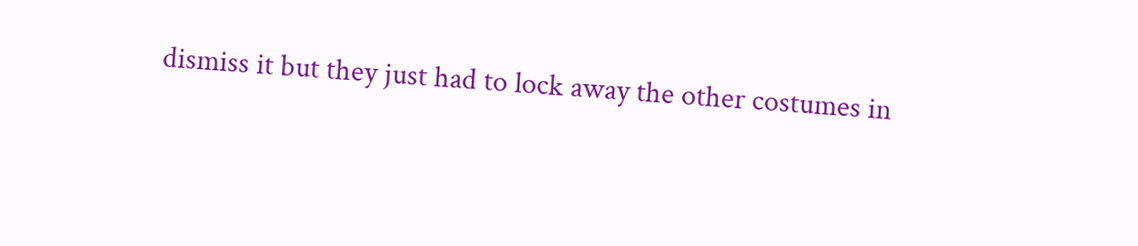dismiss it but they just had to lock away the other costumes in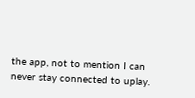the app, not to mention I can never stay connected to uplay.